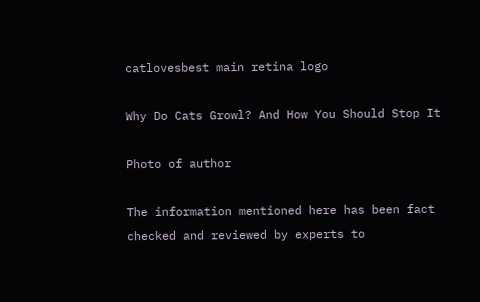catlovesbest main retina logo

Why Do Cats Growl? And How You Should Stop It

Photo of author

The information mentioned here has been fact checked and reviewed by experts to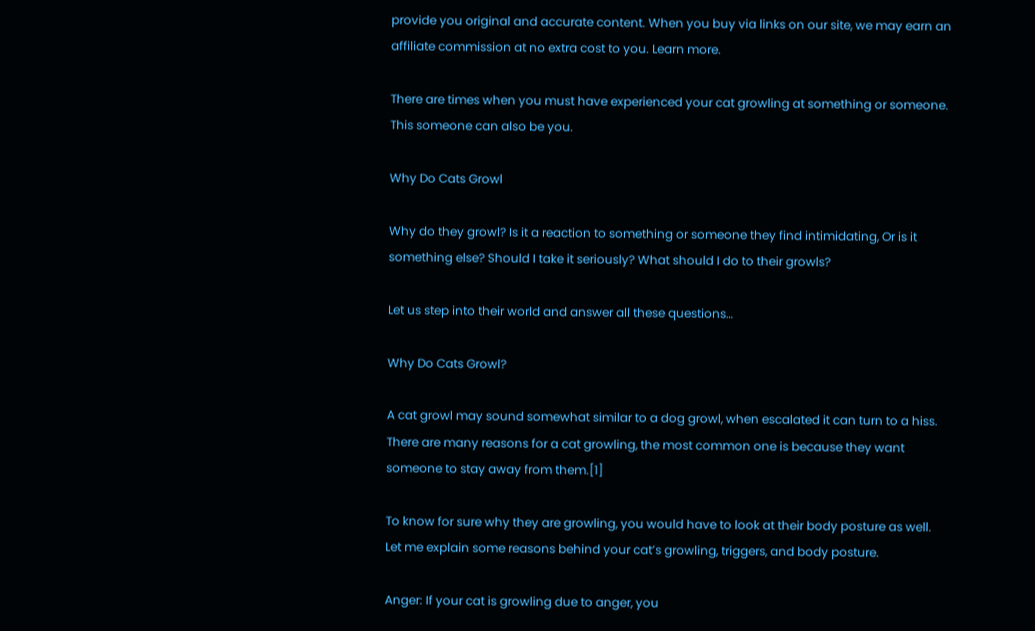provide you original and accurate content. When you buy via links on our site, we may earn an affiliate commission at no extra cost to you. Learn more.

There are times when you must have experienced your cat growling at something or someone. This someone can also be you.

Why Do Cats Growl

Why do they growl? Is it a reaction to something or someone they find intimidating, Or is it something else? Should I take it seriously? What should I do to their growls?

Let us step into their world and answer all these questions…

Why Do Cats Growl?

A cat growl may sound somewhat similar to a dog growl, when escalated it can turn to a hiss. There are many reasons for a cat growling, the most common one is because they want someone to stay away from them.[1]

To know for sure why they are growling, you would have to look at their body posture as well.
Let me explain some reasons behind your cat’s growling, triggers, and body posture.

Anger: If your cat is growling due to anger, you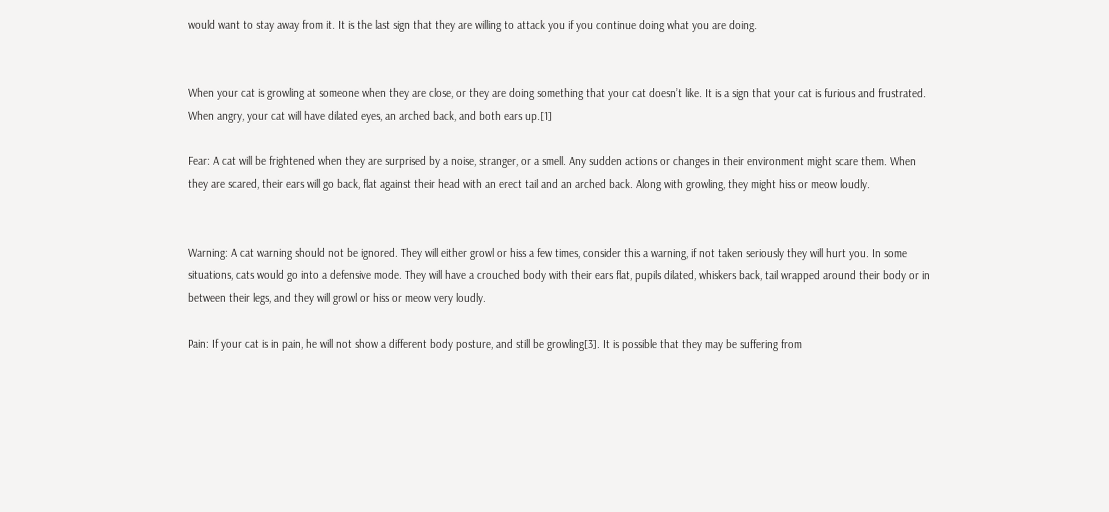would want to stay away from it. It is the last sign that they are willing to attack you if you continue doing what you are doing.


When your cat is growling at someone when they are close, or they are doing something that your cat doesn’t like. It is a sign that your cat is furious and frustrated. When angry, your cat will have dilated eyes, an arched back, and both ears up.[1]

Fear: A cat will be frightened when they are surprised by a noise, stranger, or a smell. Any sudden actions or changes in their environment might scare them. When they are scared, their ears will go back, flat against their head with an erect tail and an arched back. Along with growling, they might hiss or meow loudly.


Warning: A cat warning should not be ignored. They will either growl or hiss a few times, consider this a warning, if not taken seriously they will hurt you. In some situations, cats would go into a defensive mode. They will have a crouched body with their ears flat, pupils dilated, whiskers back, tail wrapped around their body or in between their legs, and they will growl or hiss or meow very loudly.

Pain: If your cat is in pain, he will not show a different body posture, and still be growling[3]. It is possible that they may be suffering from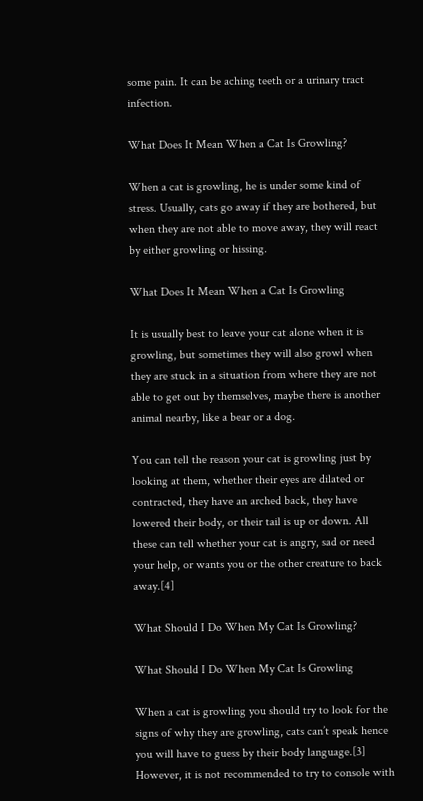some pain. It can be aching teeth or a urinary tract infection.

What Does It Mean When a Cat Is Growling?

When a cat is growling, he is under some kind of stress. Usually, cats go away if they are bothered, but when they are not able to move away, they will react by either growling or hissing.

What Does It Mean When a Cat Is Growling

It is usually best to leave your cat alone when it is growling, but sometimes they will also growl when they are stuck in a situation from where they are not able to get out by themselves, maybe there is another animal nearby, like a bear or a dog.

You can tell the reason your cat is growling just by looking at them, whether their eyes are dilated or contracted, they have an arched back, they have lowered their body, or their tail is up or down. All these can tell whether your cat is angry, sad or need your help, or wants you or the other creature to back away.[4]

What Should I Do When My Cat Is Growling?

What Should I Do When My Cat Is Growling

When a cat is growling you should try to look for the signs of why they are growling, cats can’t speak hence you will have to guess by their body language.[3] However, it is not recommended to try to console with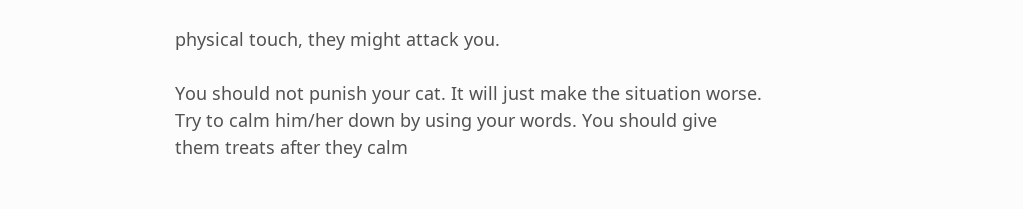physical touch, they might attack you.

You should not punish your cat. It will just make the situation worse. Try to calm him/her down by using your words. You should give them treats after they calm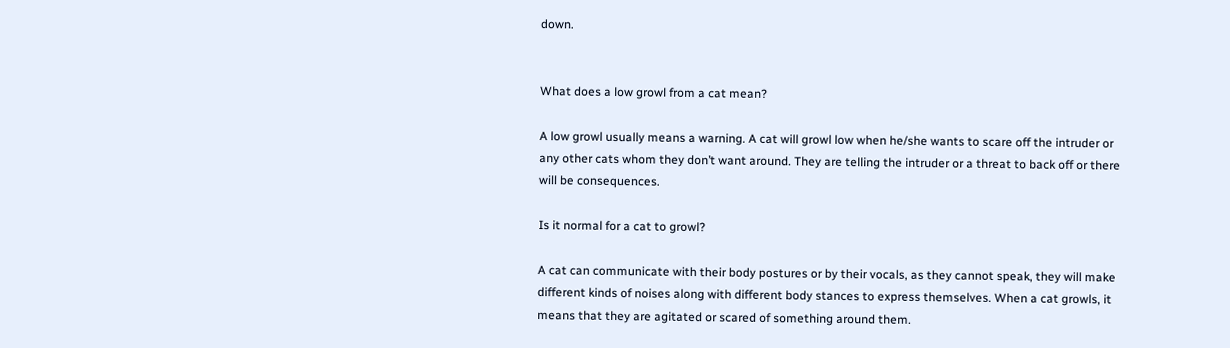down.


What does a low growl from a cat mean?

A low growl usually means a warning. A cat will growl low when he/she wants to scare off the intruder or any other cats whom they don’t want around. They are telling the intruder or a threat to back off or there will be consequences.

Is it normal for a cat to growl?

A cat can communicate with their body postures or by their vocals, as they cannot speak, they will make different kinds of noises along with different body stances to express themselves. When a cat growls, it means that they are agitated or scared of something around them.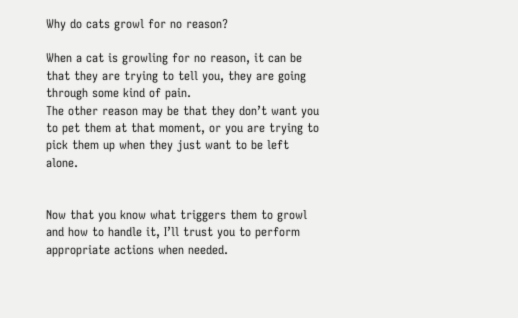Why do cats growl for no reason?

When a cat is growling for no reason, it can be that they are trying to tell you, they are going through some kind of pain.
The other reason may be that they don’t want you to pet them at that moment, or you are trying to pick them up when they just want to be left alone.


Now that you know what triggers them to growl and how to handle it, I’ll trust you to perform appropriate actions when needed.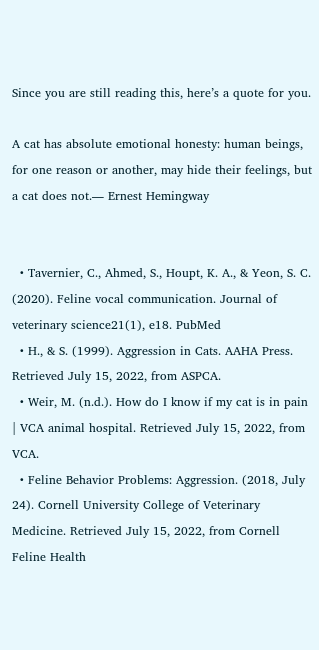Since you are still reading this, here’s a quote for you.

A cat has absolute emotional honesty: human beings, for one reason or another, may hide their feelings, but a cat does not.― Ernest Hemingway


  • Tavernier, C., Ahmed, S., Houpt, K. A., & Yeon, S. C. (2020). Feline vocal communication. Journal of veterinary science21(1), e18. PubMed
  • H., & S. (1999). Aggression in Cats. AAHA Press. Retrieved July 15, 2022, from ASPCA.
  • Weir, M. (n.d.). How do I know if my cat is in pain | VCA animal hospital. Retrieved July 15, 2022, from VCA.
  • Feline Behavior Problems: Aggression. (2018, July 24). Cornell University College of Veterinary Medicine. Retrieved July 15, 2022, from Cornell Feline Health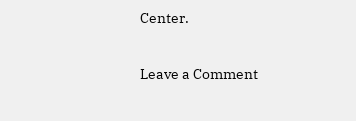Center.

Leave a Comment